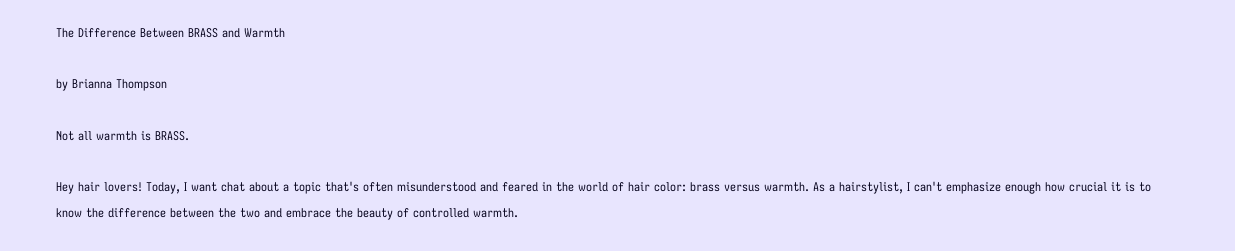The Difference Between BRASS and Warmth

by Brianna Thompson

Not all warmth is BRASS.

Hey hair lovers! Today, I want chat about a topic that's often misunderstood and feared in the world of hair color: brass versus warmth. As a hairstylist, I can't emphasize enough how crucial it is to know the difference between the two and embrace the beauty of controlled warmth.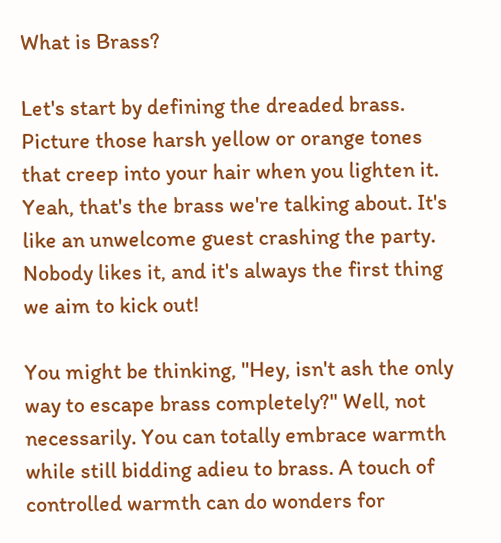What is Brass?

Let's start by defining the dreaded brass. Picture those harsh yellow or orange tones that creep into your hair when you lighten it. Yeah, that's the brass we're talking about. It's like an unwelcome guest crashing the party. Nobody likes it, and it's always the first thing we aim to kick out!

You might be thinking, "Hey, isn't ash the only way to escape brass completely?" Well, not necessarily. You can totally embrace warmth while still bidding adieu to brass. A touch of controlled warmth can do wonders for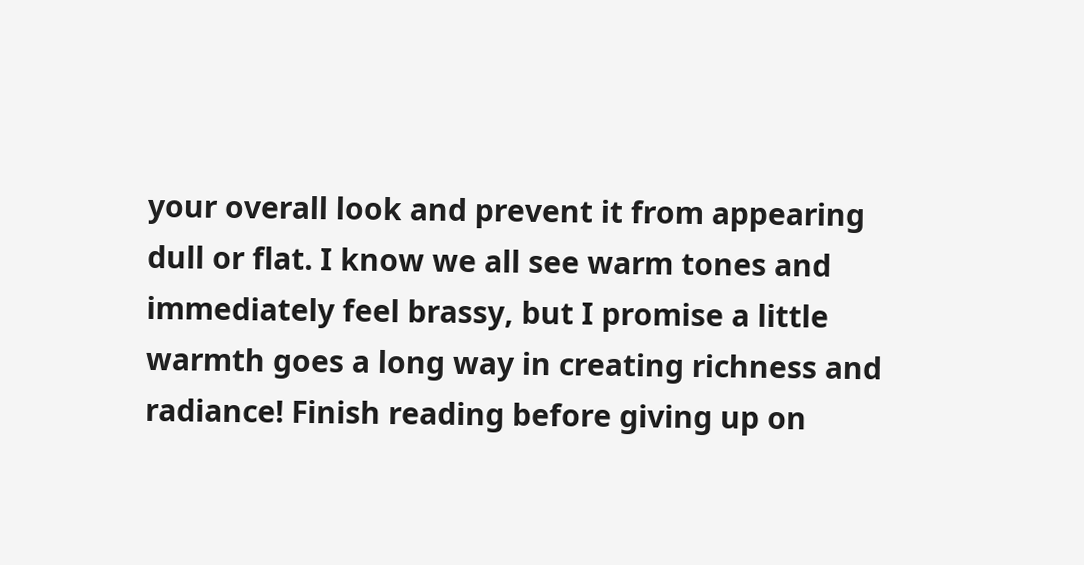your overall look and prevent it from appearing dull or flat. I know we all see warm tones and immediately feel brassy, but I promise a little warmth goes a long way in creating richness and radiance! Finish reading before giving up on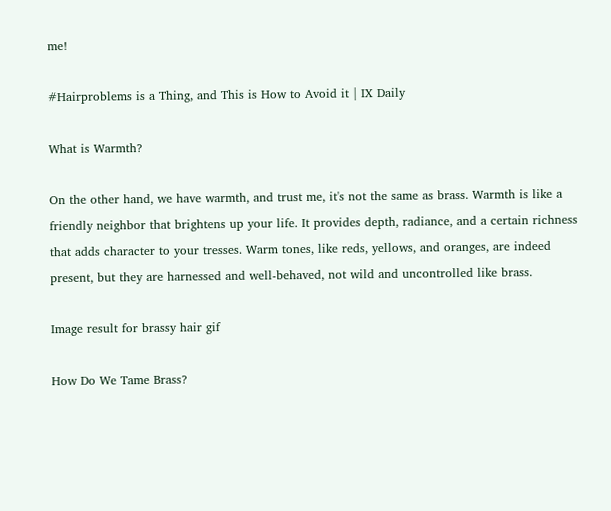me!

#Hairproblems is a Thing, and This is How to Avoid it | IX Daily

What is Warmth?

On the other hand, we have warmth, and trust me, it's not the same as brass. Warmth is like a friendly neighbor that brightens up your life. It provides depth, radiance, and a certain richness that adds character to your tresses. Warm tones, like reds, yellows, and oranges, are indeed present, but they are harnessed and well-behaved, not wild and uncontrolled like brass.

Image result for brassy hair gif

How Do We Tame Brass?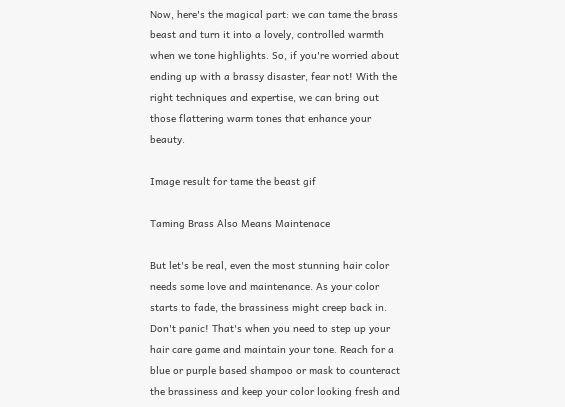Now, here's the magical part: we can tame the brass beast and turn it into a lovely, controlled warmth when we tone highlights. So, if you're worried about ending up with a brassy disaster, fear not! With the right techniques and expertise, we can bring out those flattering warm tones that enhance your beauty.

Image result for tame the beast gif

Taming Brass Also Means Maintenace

But let's be real, even the most stunning hair color needs some love and maintenance. As your color starts to fade, the brassiness might creep back in. Don't panic! That's when you need to step up your hair care game and maintain your tone. Reach for a blue or purple based shampoo or mask to counteract the brassiness and keep your color looking fresh and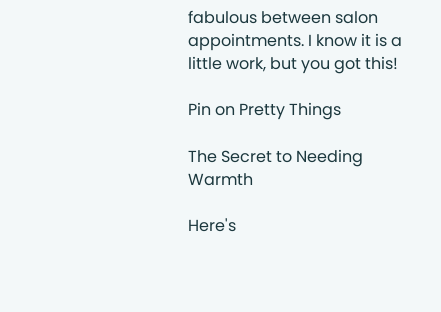fabulous between salon appointments. I know it is a little work, but you got this!

Pin on Pretty Things

The Secret to Needing Warmth

Here's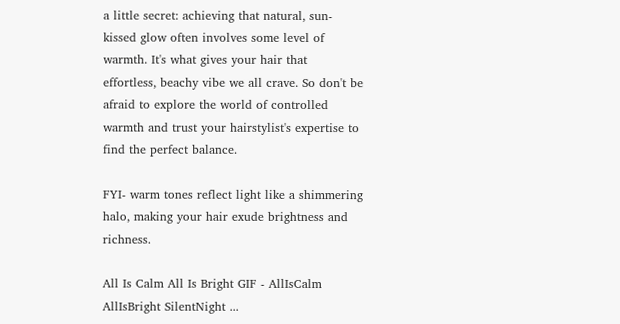a little secret: achieving that natural, sun-kissed glow often involves some level of warmth. It's what gives your hair that effortless, beachy vibe we all crave. So don't be afraid to explore the world of controlled warmth and trust your hairstylist's expertise to find the perfect balance.

FYI- warm tones reflect light like a shimmering halo, making your hair exude brightness and richness.

All Is Calm All Is Bright GIF - AllIsCalm AllIsBright SilentNight ...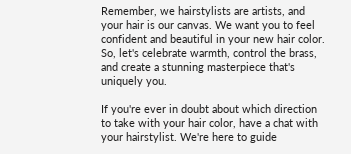Remember, we hairstylists are artists, and your hair is our canvas. We want you to feel confident and beautiful in your new hair color. So, let's celebrate warmth, control the brass, and create a stunning masterpiece that's uniquely you.

If you're ever in doubt about which direction to take with your hair color, have a chat with your hairstylist. We're here to guide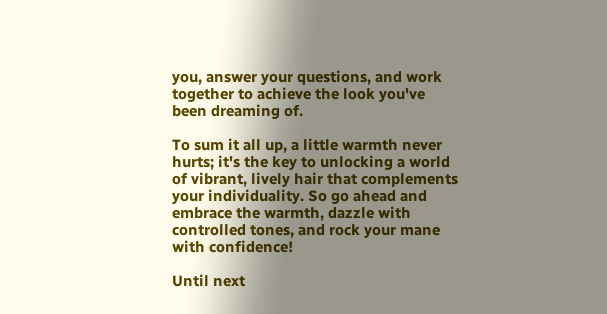you, answer your questions, and work together to achieve the look you've been dreaming of.

To sum it all up, a little warmth never hurts; it's the key to unlocking a world of vibrant, lively hair that complements your individuality. So go ahead and embrace the warmth, dazzle with controlled tones, and rock your mane with confidence!

Until next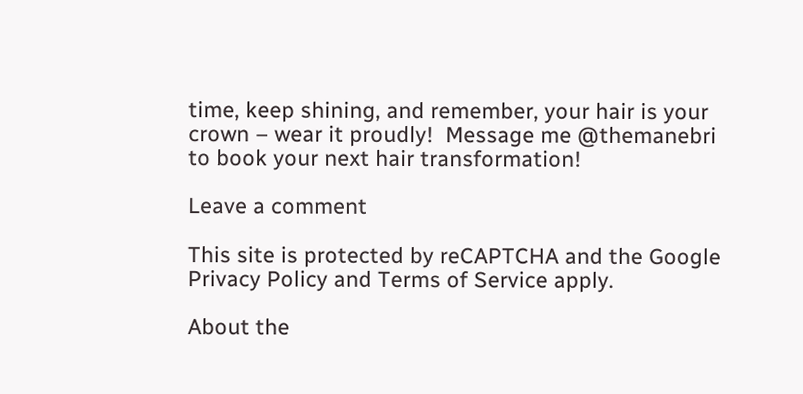time, keep shining, and remember, your hair is your crown – wear it proudly!  Message me @themanebri to book your next hair transformation!

Leave a comment

This site is protected by reCAPTCHA and the Google Privacy Policy and Terms of Service apply.

About the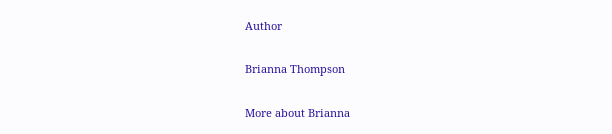Author

Brianna Thompson

More about Brianna